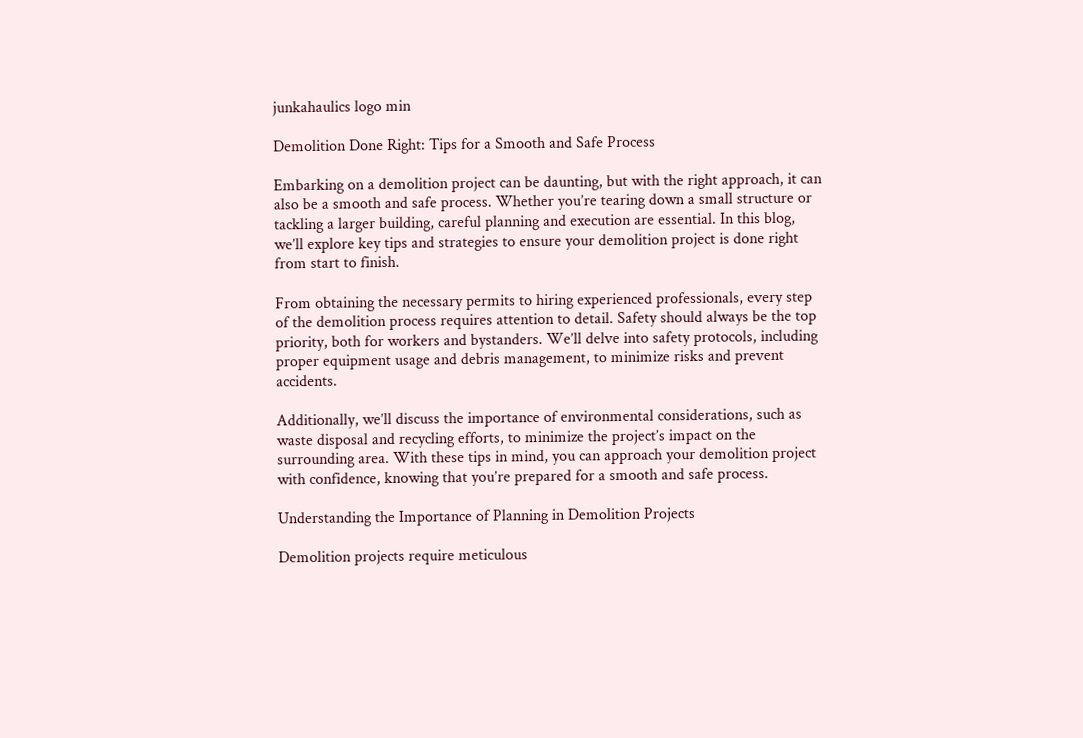junkahaulics logo min

Demolition Done Right: Tips for a Smooth and Safe Process

Embarking on a demolition project can be daunting, but with the right approach, it can also be a smooth and safe process. Whether you’re tearing down a small structure or tackling a larger building, careful planning and execution are essential. In this blog, we’ll explore key tips and strategies to ensure your demolition project is done right from start to finish.

From obtaining the necessary permits to hiring experienced professionals, every step of the demolition process requires attention to detail. Safety should always be the top priority, both for workers and bystanders. We’ll delve into safety protocols, including proper equipment usage and debris management, to minimize risks and prevent accidents.

Additionally, we’ll discuss the importance of environmental considerations, such as waste disposal and recycling efforts, to minimize the project’s impact on the surrounding area. With these tips in mind, you can approach your demolition project with confidence, knowing that you’re prepared for a smooth and safe process.

Understanding the Importance of Planning in Demolition Projects

Demolition projects require meticulous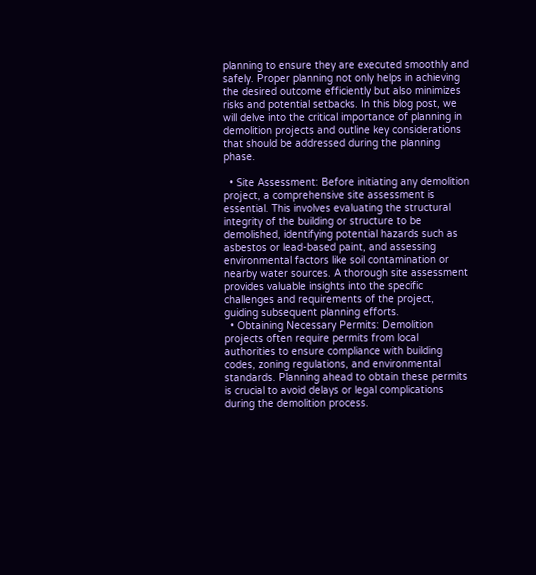planning to ensure they are executed smoothly and safely. Proper planning not only helps in achieving the desired outcome efficiently but also minimizes risks and potential setbacks. In this blog post, we will delve into the critical importance of planning in demolition projects and outline key considerations that should be addressed during the planning phase.

  • Site Assessment: Before initiating any demolition project, a comprehensive site assessment is essential. This involves evaluating the structural integrity of the building or structure to be demolished, identifying potential hazards such as asbestos or lead-based paint, and assessing environmental factors like soil contamination or nearby water sources. A thorough site assessment provides valuable insights into the specific challenges and requirements of the project, guiding subsequent planning efforts.
  • Obtaining Necessary Permits: Demolition projects often require permits from local authorities to ensure compliance with building codes, zoning regulations, and environmental standards. Planning ahead to obtain these permits is crucial to avoid delays or legal complications during the demolition process.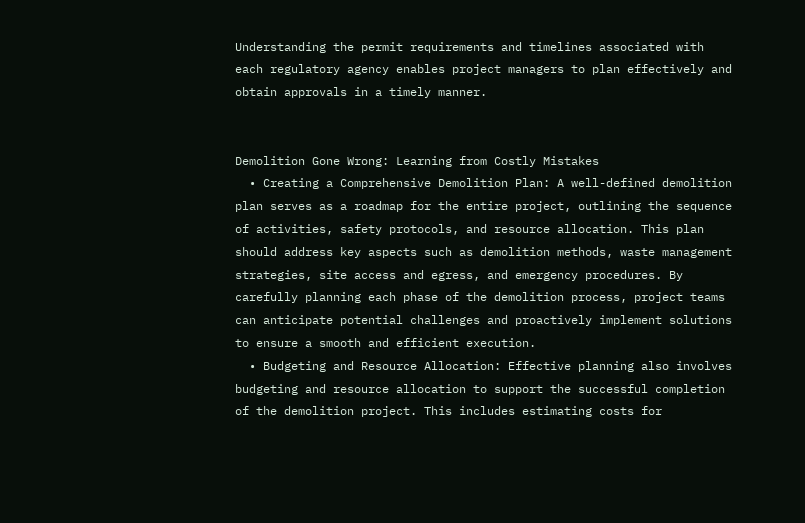Understanding the permit requirements and timelines associated with each regulatory agency enables project managers to plan effectively and obtain approvals in a timely manner.


Demolition Gone Wrong: Learning from Costly Mistakes
  • Creating a Comprehensive Demolition Plan: A well-defined demolition plan serves as a roadmap for the entire project, outlining the sequence of activities, safety protocols, and resource allocation. This plan should address key aspects such as demolition methods, waste management strategies, site access and egress, and emergency procedures. By carefully planning each phase of the demolition process, project teams can anticipate potential challenges and proactively implement solutions to ensure a smooth and efficient execution.
  • Budgeting and Resource Allocation: Effective planning also involves budgeting and resource allocation to support the successful completion of the demolition project. This includes estimating costs for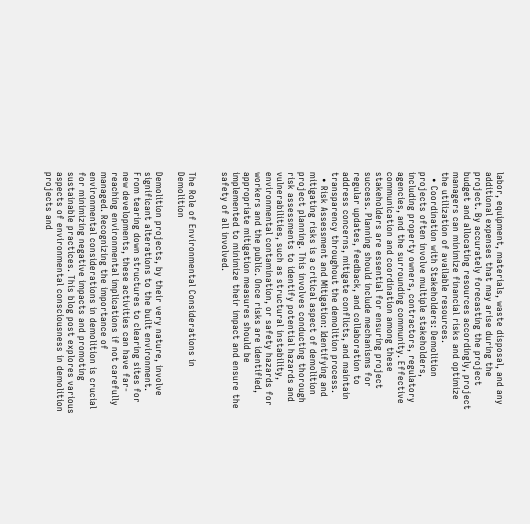labor, equipment, materials, waste disposal, and any additional expenses that may arise during the project. By accurately forecasting the project budget and allocating resources accordingly, project managers can minimize financial risks and optimize the utilization of available resources.
  • Coordination with Stakeholders: Demolition projects often involve multiple stakeholders, including property owners, contractors, regulatory agencies, and the surrounding community. Effective communication and coordination among these stakeholders are essential for ensuring project success. Planning should include mechanisms for regular updates, feedback, and collaboration to address concerns, mitigate conflicts, and maintain transparency throughout the demolition process.
  • Risk Assessment and Mitigation: Identifying and mitigating risks is a critical aspect of demolition project planning. This involves conducting thorough risk assessments to identify potential hazards and vulnerabilities, such as structural instability, environmental contamination, or safety hazards for workers and the public. Once risks are identified, appropriate mitigation measures should be implemented to minimize their impact and ensure the safety of all involved.


The Role of Environmental Considerations in Demolition

Demolition projects, by their very nature, involve significant alterations to the built environment. From tearing down structures to clearing sites for new developments, these activities can have far-reaching environmental implications if not carefully managed. Recognizing the importance of environmental considerations in demolition is crucial for minimizing negative impacts and promoting sustainable practices. This blog post explores various aspects of environmental consciousness in demolition projects and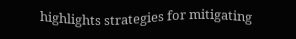highlights strategies for mitigating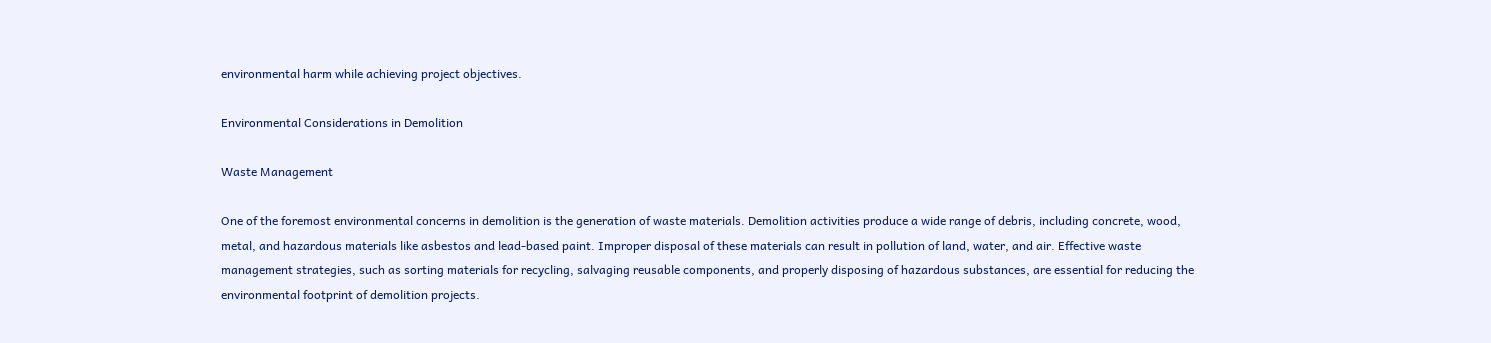environmental harm while achieving project objectives.

Environmental Considerations in Demolition

Waste Management

One of the foremost environmental concerns in demolition is the generation of waste materials. Demolition activities produce a wide range of debris, including concrete, wood, metal, and hazardous materials like asbestos and lead-based paint. Improper disposal of these materials can result in pollution of land, water, and air. Effective waste management strategies, such as sorting materials for recycling, salvaging reusable components, and properly disposing of hazardous substances, are essential for reducing the environmental footprint of demolition projects.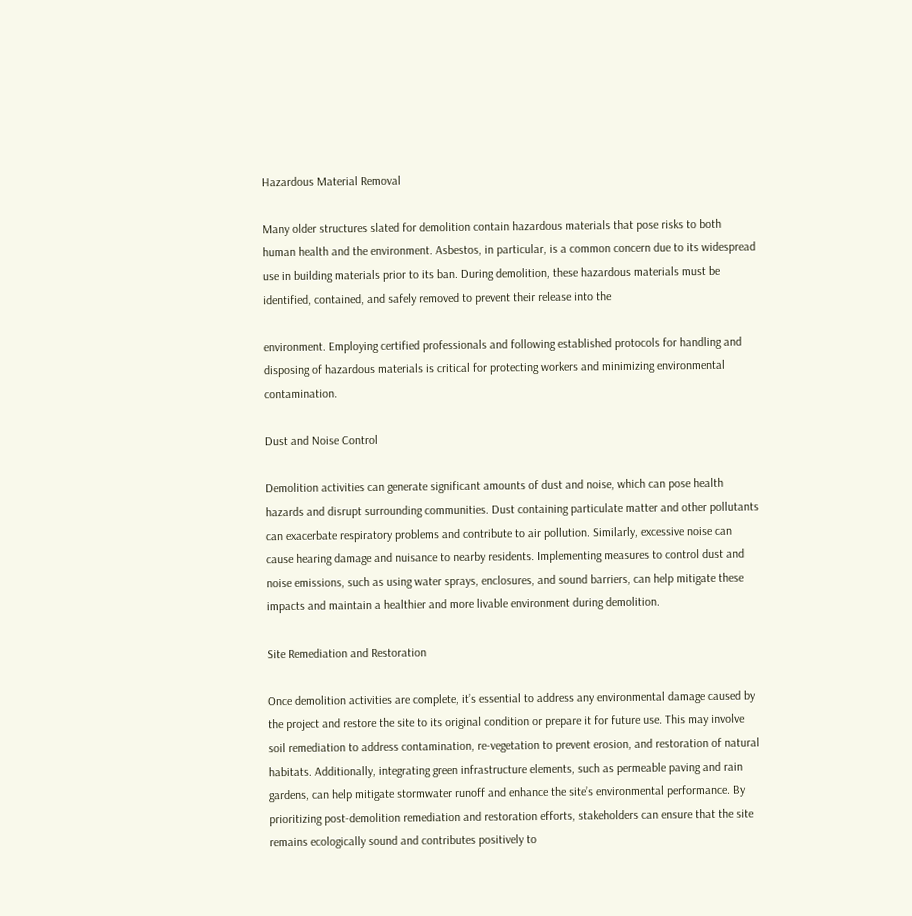Hazardous Material Removal

Many older structures slated for demolition contain hazardous materials that pose risks to both human health and the environment. Asbestos, in particular, is a common concern due to its widespread use in building materials prior to its ban. During demolition, these hazardous materials must be identified, contained, and safely removed to prevent their release into the

environment. Employing certified professionals and following established protocols for handling and disposing of hazardous materials is critical for protecting workers and minimizing environmental contamination.

Dust and Noise Control

Demolition activities can generate significant amounts of dust and noise, which can pose health hazards and disrupt surrounding communities. Dust containing particulate matter and other pollutants can exacerbate respiratory problems and contribute to air pollution. Similarly, excessive noise can cause hearing damage and nuisance to nearby residents. Implementing measures to control dust and noise emissions, such as using water sprays, enclosures, and sound barriers, can help mitigate these impacts and maintain a healthier and more livable environment during demolition.

Site Remediation and Restoration

Once demolition activities are complete, it’s essential to address any environmental damage caused by the project and restore the site to its original condition or prepare it for future use. This may involve soil remediation to address contamination, re-vegetation to prevent erosion, and restoration of natural habitats. Additionally, integrating green infrastructure elements, such as permeable paving and rain gardens, can help mitigate stormwater runoff and enhance the site’s environmental performance. By prioritizing post-demolition remediation and restoration efforts, stakeholders can ensure that the site remains ecologically sound and contributes positively to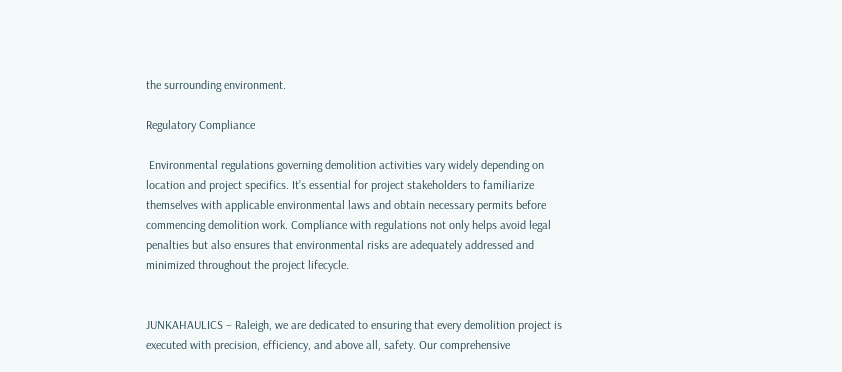the surrounding environment.

Regulatory Compliance

 Environmental regulations governing demolition activities vary widely depending on location and project specifics. It’s essential for project stakeholders to familiarize themselves with applicable environmental laws and obtain necessary permits before commencing demolition work. Compliance with regulations not only helps avoid legal penalties but also ensures that environmental risks are adequately addressed and minimized throughout the project lifecycle.


JUNKAHAULICS – Raleigh, we are dedicated to ensuring that every demolition project is executed with precision, efficiency, and above all, safety. Our comprehensive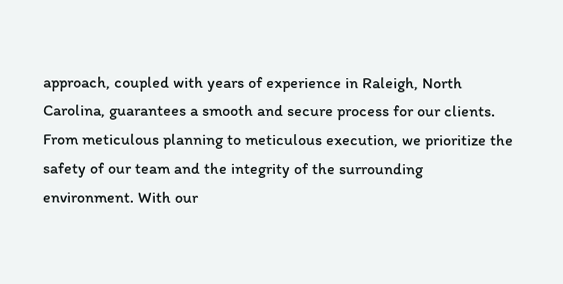approach, coupled with years of experience in Raleigh, North Carolina, guarantees a smooth and secure process for our clients. From meticulous planning to meticulous execution, we prioritize the safety of our team and the integrity of the surrounding environment. With our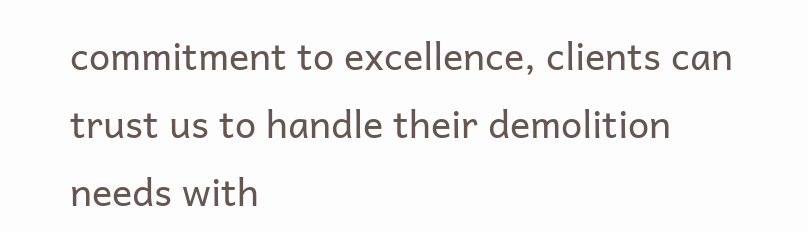commitment to excellence, clients can trust us to handle their demolition needs with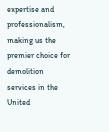expertise and professionalism, making us the premier choice for demolition services in the United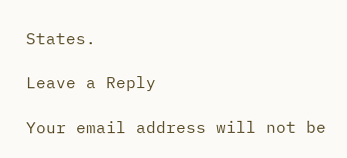States.

Leave a Reply

Your email address will not be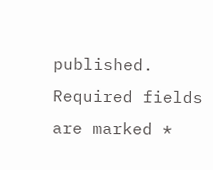published. Required fields are marked *